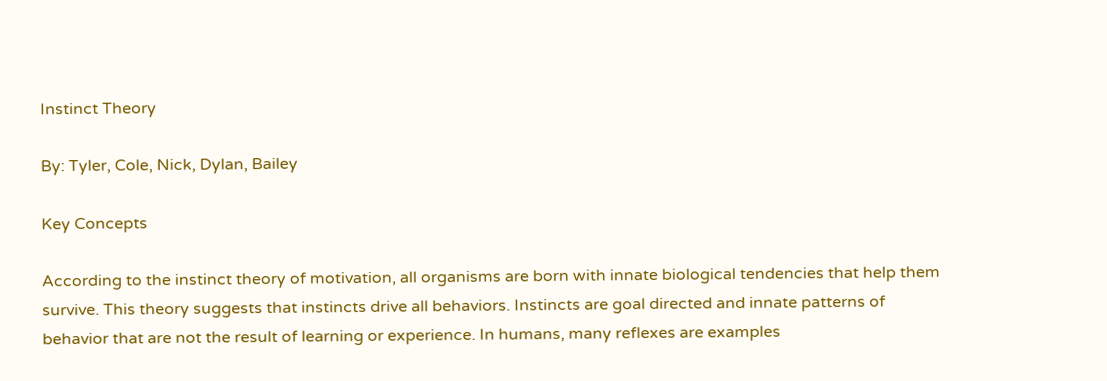Instinct Theory

By: Tyler, Cole, Nick, Dylan, Bailey

Key Concepts

According to the instinct theory of motivation, all organisms are born with innate biological tendencies that help them survive. This theory suggests that instincts drive all behaviors. Instincts are goal directed and innate patterns of behavior that are not the result of learning or experience. In humans, many reflexes are examples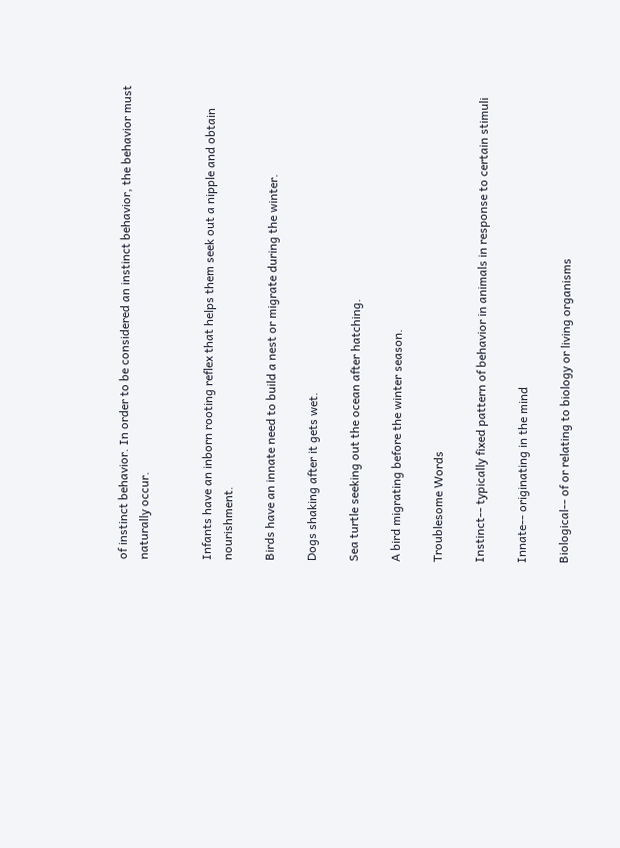of instinct behavior. In order to be considered an instinct behavior, the behavior must naturally occur.


Infants have an inborn rooting reflex that helps them seek out a nipple and obtain nourishment.

Birds have an innate need to build a nest or migrate during the winter.

Dogs shaking after it gets wet.

Sea turtle seeking out the ocean after hatching.

A bird migrating before the winter season.

Troublesome Words

Instinct-- typically fixed pattern of behavior in animals in response to certain stimuli

Innate-- originating in the mind

Biological-- of or relating to biology or living organisms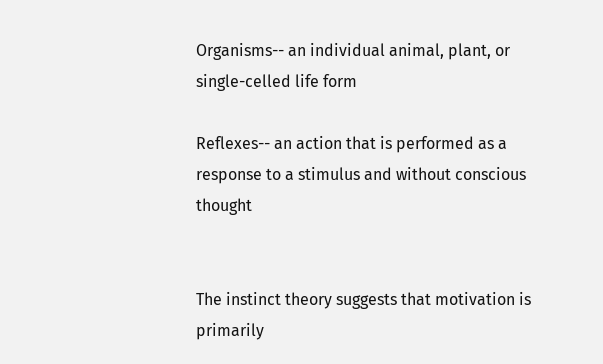Organisms-- an individual animal, plant, or single-celled life form

Reflexes-- an action that is performed as a response to a stimulus and without conscious thought


The instinct theory suggests that motivation is primarily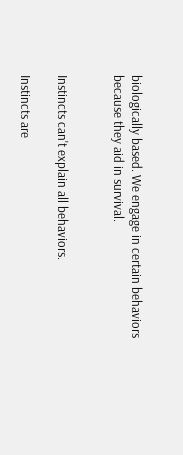biologically based. We engage in certain behaviors because they aid in survival.


Instincts can't explain all behaviors.

Instincts are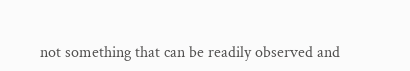not something that can be readily observed and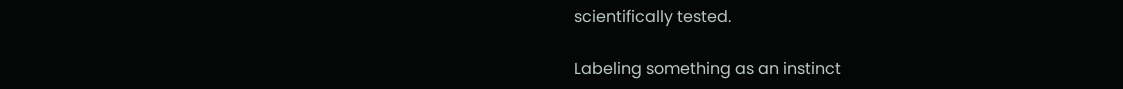scientifically tested.

Labeling something as an instinct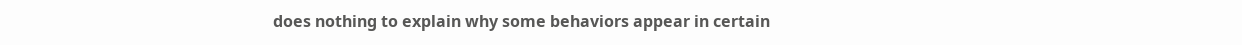does nothing to explain why some behaviors appear in certain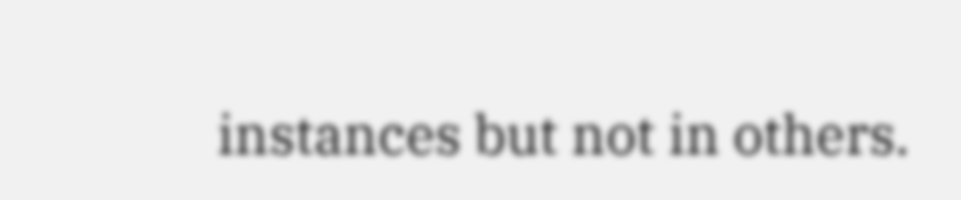instances but not in others.